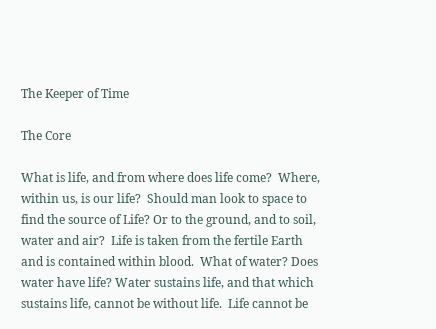The Keeper of Time

The Core

What is life, and from where does life come?  Where, within us, is our life?  Should man look to space to find the source of Life? Or to the ground, and to soil, water and air?  Life is taken from the fertile Earth and is contained within blood.  What of water? Does water have life? Water sustains life, and that which sustains life, cannot be without life.  Life cannot be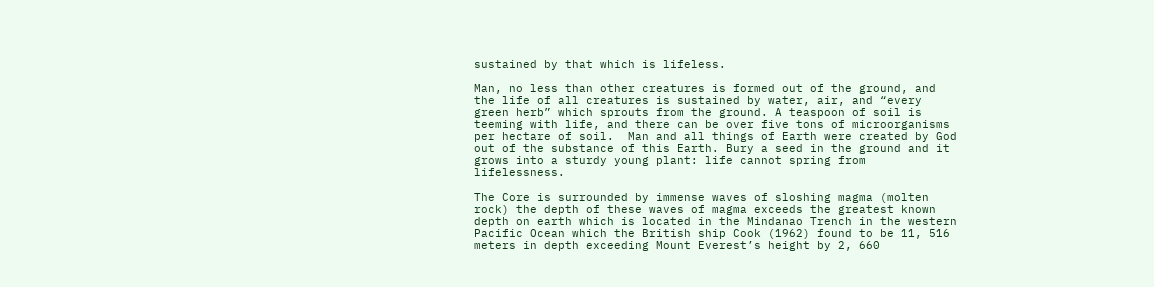sustained by that which is lifeless.

Man, no less than other creatures is formed out of the ground, and the life of all creatures is sustained by water, air, and “every green herb” which sprouts from the ground. A teaspoon of soil is teeming with life, and there can be over five tons of microorganisms per hectare of soil.  Man and all things of Earth were created by God out of the substance of this Earth. Bury a seed in the ground and it grows into a sturdy young plant: life cannot spring from lifelessness.

The Core is surrounded by immense waves of sloshing magma (molten rock) the depth of these waves of magma exceeds the greatest known depth on earth which is located in the Mindanao Trench in the western Pacific Ocean which the British ship Cook (1962) found to be 11, 516 meters in depth exceeding Mount Everest’s height by 2, 660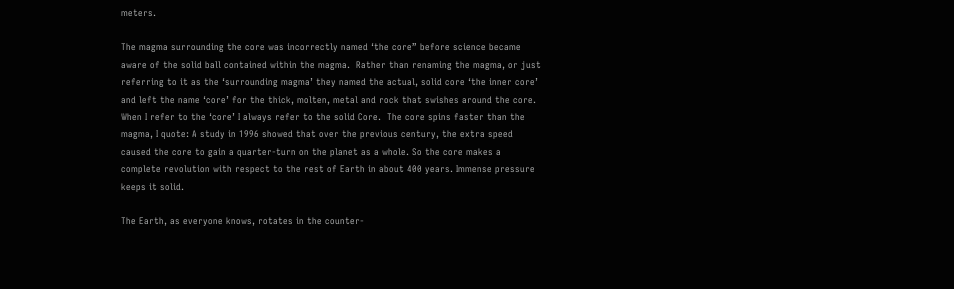meters.

The magma surrounding the core was incorrectly named ‘the core” before science became aware of the solid ball contained within the magma.  Rather than renaming the magma, or just referring to it as the ‘surrounding magma’ they named the actual, solid core ‘the inner core’ and left the name ‘core’ for the thick, molten, metal and rock that swishes around the core.   When I refer to the ‘core’ I always refer to the solid Core.  The core spins faster than the magma, I quote: A study in 1996 showed that over the previous century, the extra speed caused the core to gain a quarter-turn on the planet as a whole. So the core makes a complete revolution with respect to the rest of Earth in about 400 years. Immense pressure keeps it solid.

The Earth, as everyone knows, rotates in the counter-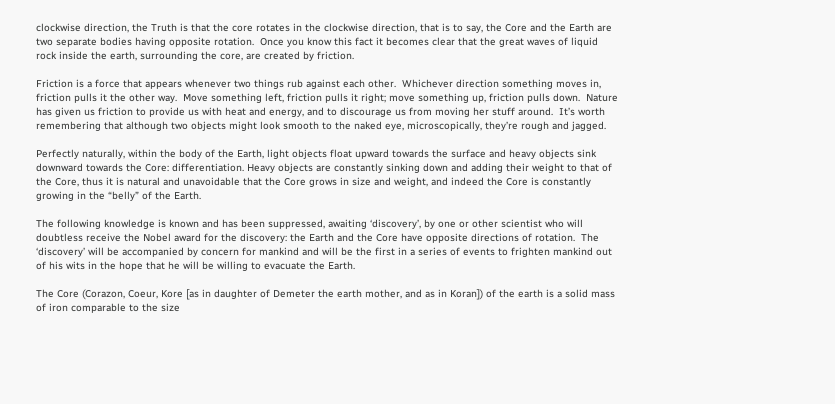clockwise direction, the Truth is that the core rotates in the clockwise direction, that is to say, the Core and the Earth are two separate bodies having opposite rotation.  Once you know this fact it becomes clear that the great waves of liquid rock inside the earth, surrounding the core, are created by friction.

Friction is a force that appears whenever two things rub against each other.  Whichever direction something moves in, friction pulls it the other way.  Move something left, friction pulls it right; move something up, friction pulls down.  Nature has given us friction to provide us with heat and energy, and to discourage us from moving her stuff around.  It’s worth remembering that although two objects might look smooth to the naked eye, microscopically, they’re rough and jagged.

Perfectly naturally, within the body of the Earth, light objects float upward towards the surface and heavy objects sink downward towards the Core: differentiation. Heavy objects are constantly sinking down and adding their weight to that of the Core, thus it is natural and unavoidable that the Core grows in size and weight, and indeed the Core is constantly growing in the “belly” of the Earth.

The following knowledge is known and has been suppressed, awaiting ‘discovery’, by one or other scientist who will doubtless receive the Nobel award for the discovery: the Earth and the Core have opposite directions of rotation.  The ‘discovery’ will be accompanied by concern for mankind and will be the first in a series of events to frighten mankind out of his wits in the hope that he will be willing to evacuate the Earth.

The Core (Corazon, Coeur, Kore [as in daughter of Demeter the earth mother, and as in Koran]) of the earth is a solid mass of iron comparable to the size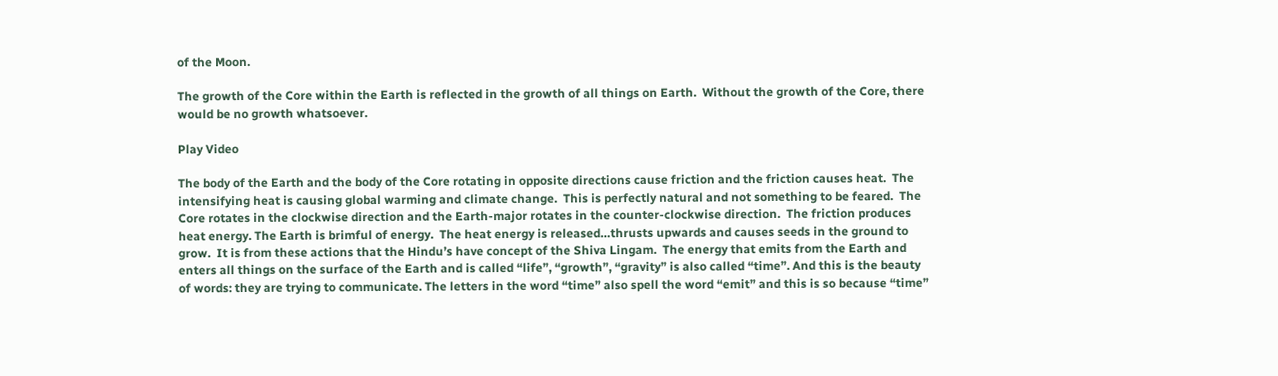of the Moon.

The growth of the Core within the Earth is reflected in the growth of all things on Earth.  Without the growth of the Core, there would be no growth whatsoever.

Play Video

The body of the Earth and the body of the Core rotating in opposite directions cause friction and the friction causes heat.  The intensifying heat is causing global warming and climate change.  This is perfectly natural and not something to be feared.  The Core rotates in the clockwise direction and the Earth-major rotates in the counter-clockwise direction.  The friction produces heat energy. The Earth is brimful of energy.  The heat energy is released…thrusts upwards and causes seeds in the ground to grow.  It is from these actions that the Hindu’s have concept of the Shiva Lingam.  The energy that emits from the Earth and enters all things on the surface of the Earth and is called “life”, “growth”, “gravity” is also called “time”. And this is the beauty of words: they are trying to communicate. The letters in the word “time” also spell the word “emit” and this is so because “time”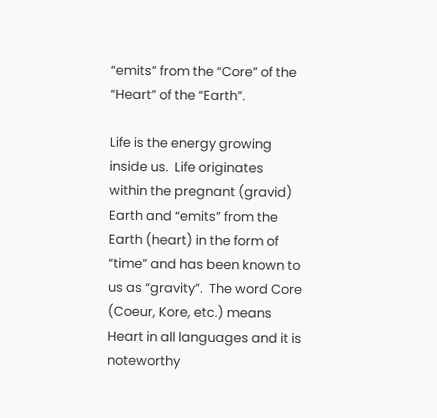“emits” from the “Core” of the “Heart” of the “Earth”.

Life is the energy growing inside us.  Life originates within the pregnant (gravid) Earth and “emits” from the Earth (heart) in the form of “time” and has been known to us as “gravity”.  The word Core (Coeur, Kore, etc.) means Heart in all languages and it is noteworthy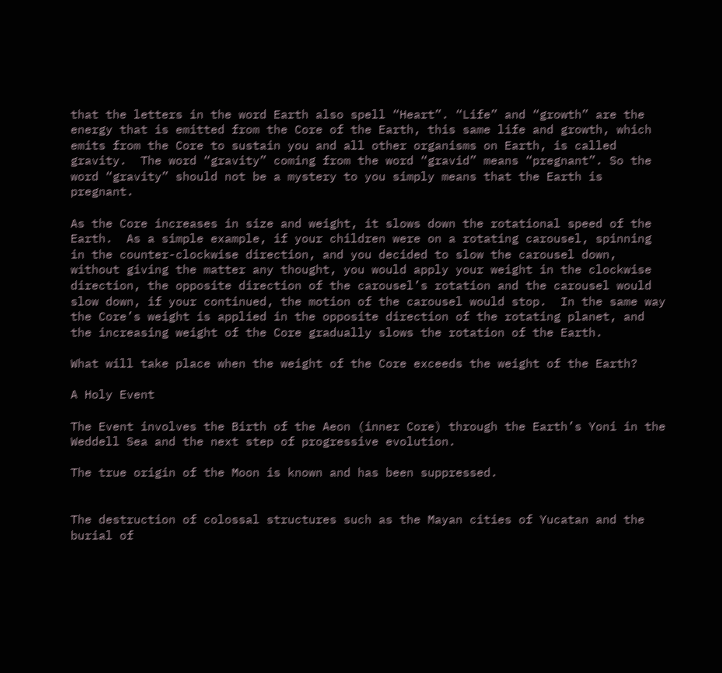that the letters in the word Earth also spell “Heart”. “Life” and “growth” are the energy that is emitted from the Core of the Earth, this same life and growth, which emits from the Core to sustain you and all other organisms on Earth, is called gravity.  The word “gravity” coming from the word “gravid” means “pregnant”. So the word “gravity” should not be a mystery to you simply means that the Earth is pregnant.

As the Core increases in size and weight, it slows down the rotational speed of the Earth.  As a simple example, if your children were on a rotating carousel, spinning in the counter-clockwise direction, and you decided to slow the carousel down, without giving the matter any thought, you would apply your weight in the clockwise direction, the opposite direction of the carousel’s rotation and the carousel would slow down, if your continued, the motion of the carousel would stop.  In the same way the Core’s weight is applied in the opposite direction of the rotating planet, and the increasing weight of the Core gradually slows the rotation of the Earth.

What will take place when the weight of the Core exceeds the weight of the Earth?

A Holy Event

The Event involves the Birth of the Aeon (inner Core) through the Earth’s Yoni in the Weddell Sea and the next step of progressive evolution.

The true origin of the Moon is known and has been suppressed.


The destruction of colossal structures such as the Mayan cities of Yucatan and the burial of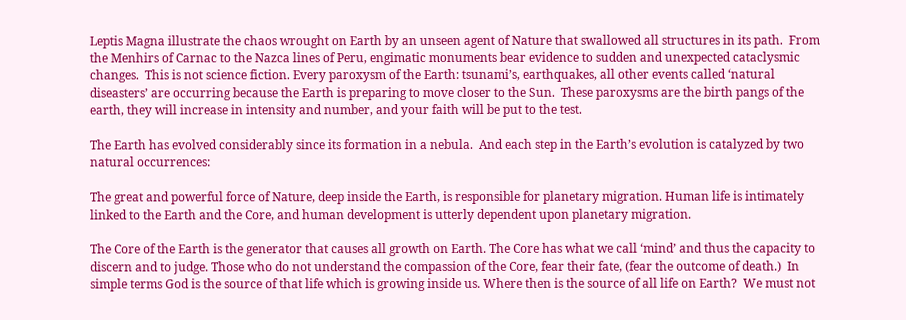Leptis Magna illustrate the chaos wrought on Earth by an unseen agent of Nature that swallowed all structures in its path.  From the Menhirs of Carnac to the Nazca lines of Peru, engimatic monuments bear evidence to sudden and unexpected cataclysmic changes.  This is not science fiction. Every paroxysm of the Earth: tsunami’s, earthquakes, all other events called ‘natural diseasters’ are occurring because the Earth is preparing to move closer to the Sun.  These paroxysms are the birth pangs of the earth, they will increase in intensity and number, and your faith will be put to the test.

The Earth has evolved considerably since its formation in a nebula.  And each step in the Earth’s evolution is catalyzed by two natural occurrences:

The great and powerful force of Nature, deep inside the Earth, is responsible for planetary migration. Human life is intimately linked to the Earth and the Core, and human development is utterly dependent upon planetary migration.

The Core of the Earth is the generator that causes all growth on Earth. The Core has what we call ‘mind’ and thus the capacity to discern and to judge. Those who do not understand the compassion of the Core, fear their fate, (fear the outcome of death.)  In simple terms God is the source of that life which is growing inside us. Where then is the source of all life on Earth?  We must not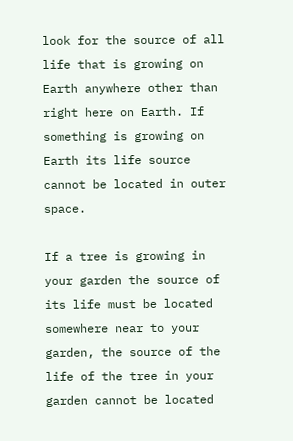look for the source of all life that is growing on Earth anywhere other than right here on Earth. If something is growing on Earth its life source cannot be located in outer space.

If a tree is growing in your garden the source of its life must be located somewhere near to your garden, the source of the life of the tree in your garden cannot be located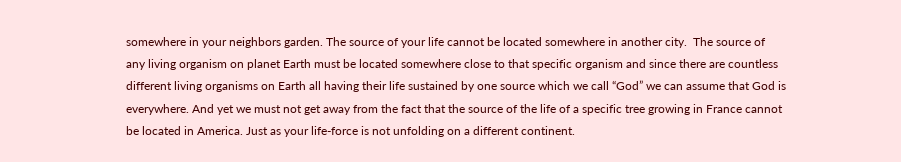somewhere in your neighbors garden. The source of your life cannot be located somewhere in another city.  The source of any living organism on planet Earth must be located somewhere close to that specific organism and since there are countless different living organisms on Earth all having their life sustained by one source which we call “God” we can assume that God is everywhere. And yet we must not get away from the fact that the source of the life of a specific tree growing in France cannot be located in America. Just as your life-force is not unfolding on a different continent.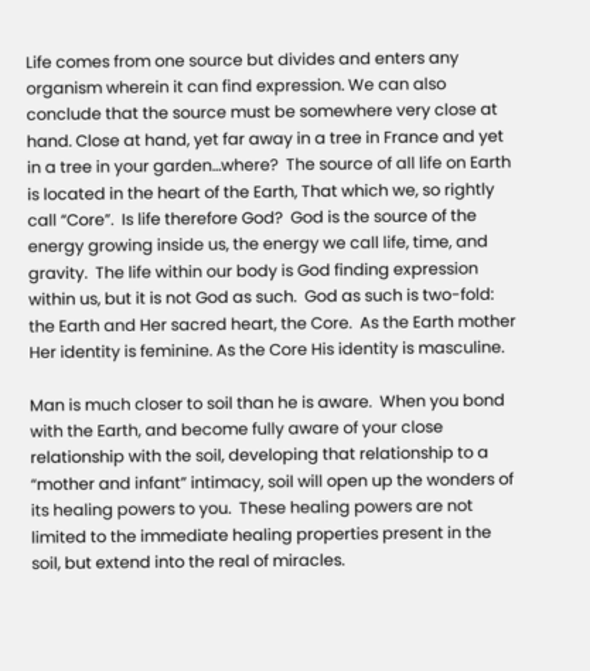Life comes from one source but divides and enters any organism wherein it can find expression. We can also conclude that the source must be somewhere very close at hand. Close at hand, yet far away in a tree in France and yet in a tree in your garden…where?  The source of all life on Earth is located in the heart of the Earth, That which we, so rightly call “Core”.  Is life therefore God?  God is the source of the energy growing inside us, the energy we call life, time, and gravity.  The life within our body is God finding expression within us, but it is not God as such.  God as such is two-fold: the Earth and Her sacred heart, the Core.  As the Earth mother Her identity is feminine. As the Core His identity is masculine.

Man is much closer to soil than he is aware.  When you bond with the Earth, and become fully aware of your close relationship with the soil, developing that relationship to a “mother and infant” intimacy, soil will open up the wonders of its healing powers to you.  These healing powers are not limited to the immediate healing properties present in the soil, but extend into the real of miracles.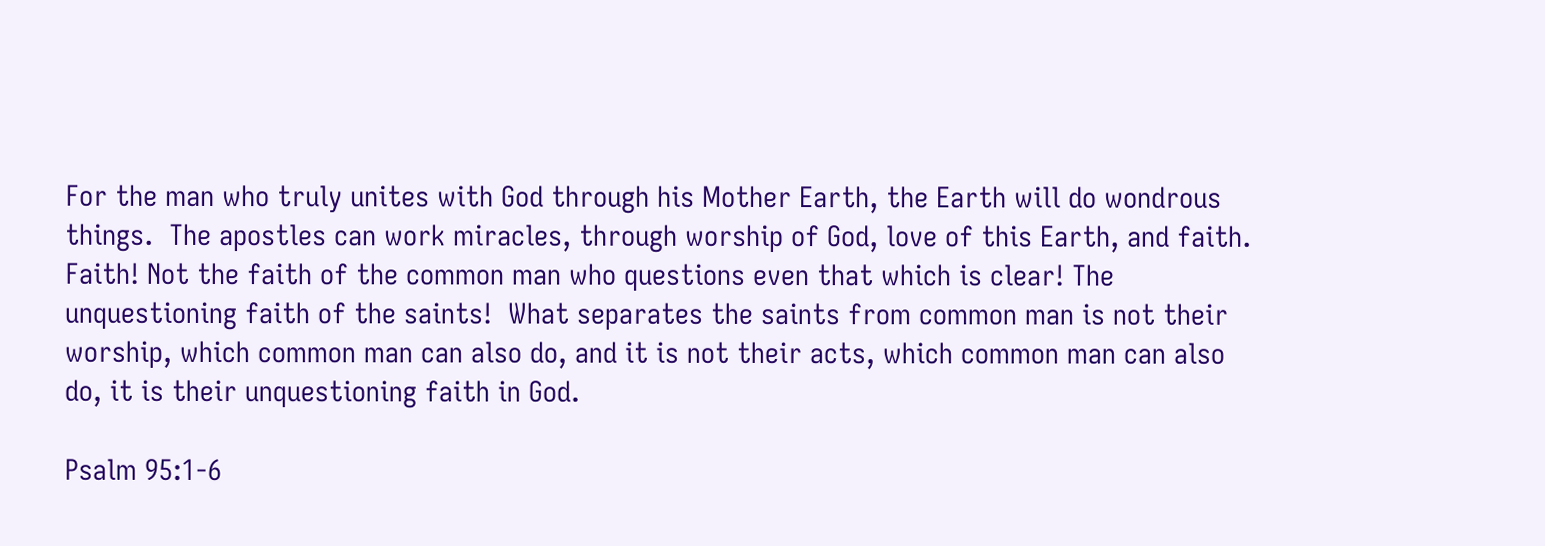For the man who truly unites with God through his Mother Earth, the Earth will do wondrous things.  The apostles can work miracles, through worship of God, love of this Earth, and faith.  Faith! Not the faith of the common man who questions even that which is clear! The unquestioning faith of the saints!  What separates the saints from common man is not their worship, which common man can also do, and it is not their acts, which common man can also do, it is their unquestioning faith in God.

Psalm 95:1-6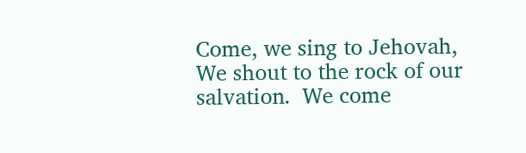Come, we sing to Jehovah, We shout to the rock of our salvation.  We come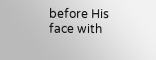before His face with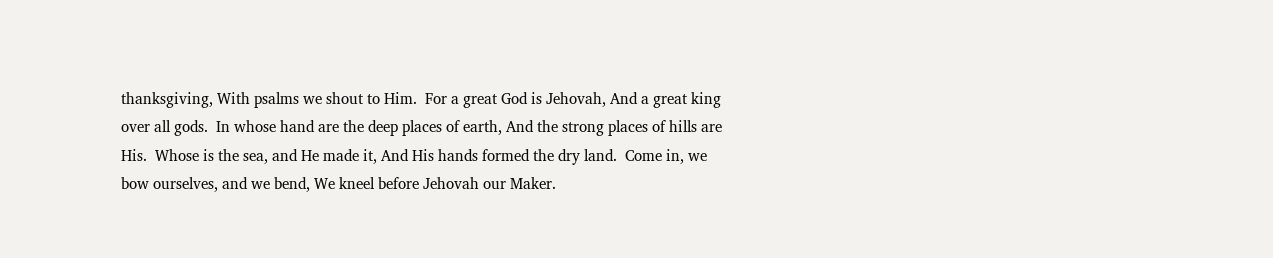thanksgiving, With psalms we shout to Him.  For a great God is Jehovah, And a great king over all gods.  In whose hand are the deep places of earth, And the strong places of hills are His.  Whose is the sea, and He made it, And His hands formed the dry land.  Come in, we bow ourselves, and we bend, We kneel before Jehovah our Maker.